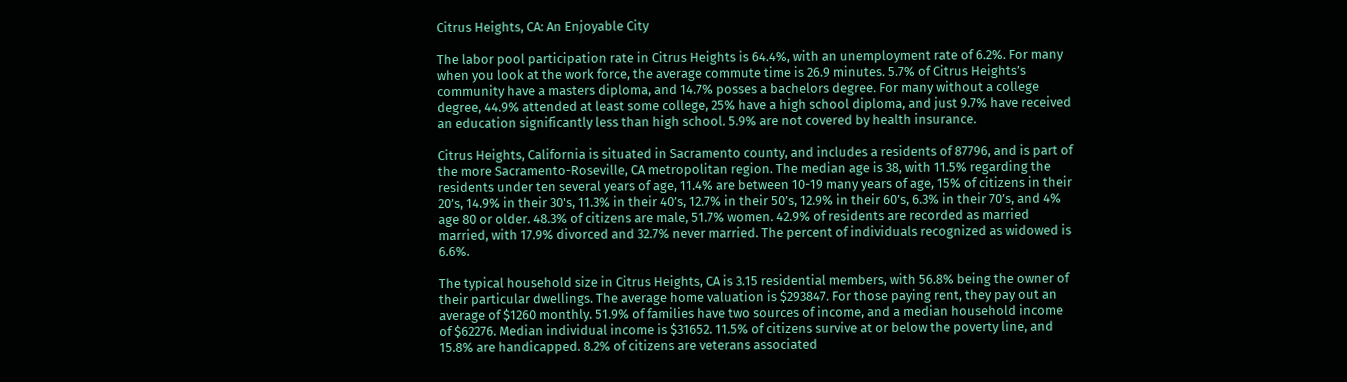Citrus Heights, CA: An Enjoyable City

The labor pool participation rate in Citrus Heights is 64.4%, with an unemployment rate of 6.2%. For many when you look at the work force, the average commute time is 26.9 minutes. 5.7% of Citrus Heights’s community have a masters diploma, and 14.7% posses a bachelors degree. For many without a college degree, 44.9% attended at least some college, 25% have a high school diploma, and just 9.7% have received an education significantly less than high school. 5.9% are not covered by health insurance.

Citrus Heights, California is situated in Sacramento county, and includes a residents of 87796, and is part of the more Sacramento-Roseville, CA metropolitan region. The median age is 38, with 11.5% regarding the residents under ten several years of age, 11.4% are between 10-19 many years of age, 15% of citizens in their 20’s, 14.9% in their 30's, 11.3% in their 40’s, 12.7% in their 50’s, 12.9% in their 60’s, 6.3% in their 70’s, and 4% age 80 or older. 48.3% of citizens are male, 51.7% women. 42.9% of residents are recorded as married married, with 17.9% divorced and 32.7% never married. The percent of individuals recognized as widowed is 6.6%.

The typical household size in Citrus Heights, CA is 3.15 residential members, with 56.8% being the owner of their particular dwellings. The average home valuation is $293847. For those paying rent, they pay out an average of $1260 monthly. 51.9% of families have two sources of income, and a median household income of $62276. Median individual income is $31652. 11.5% of citizens survive at or below the poverty line, and 15.8% are handicapped. 8.2% of citizens are veterans associated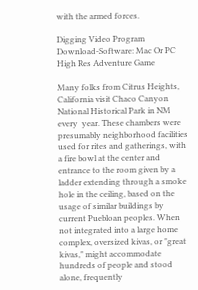with the armed forces.

Digging Video Program Download-Software: Mac Or PC High Res Adventure Game

Many folks from Citrus Heights, California visit Chaco Canyon National Historical Park in NM every  year. These chambers were presumably neighborhood facilities used for rites and gatherings, with a fire bowl at the center and entrance to the room given by a ladder extending through a smoke hole in the ceiling, based on the usage of similar buildings by current Puebloan peoples. When not integrated into a large home complex, oversized kivas, or "great kivas," might accommodate hundreds of people and stood alone, frequently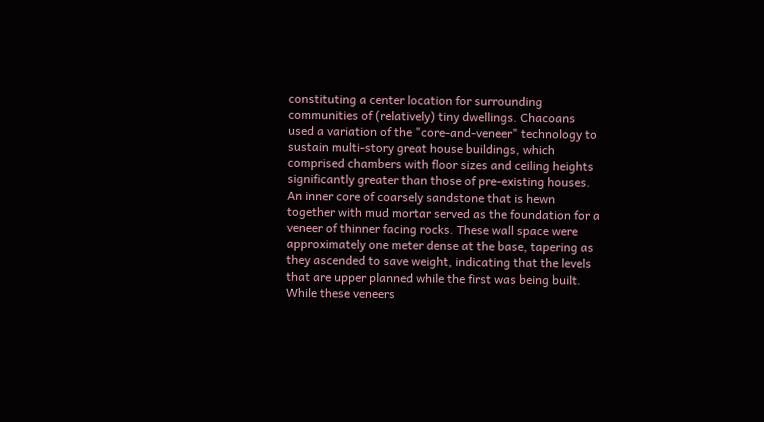constituting a center location for surrounding communities of (relatively) tiny dwellings. Chacoans used a variation of the "core-and-veneer" technology to sustain multi-story great house buildings, which comprised chambers with floor sizes and ceiling heights significantly greater than those of pre-existing houses. An inner core of coarsely sandstone that is hewn together with mud mortar served as the foundation for a veneer of thinner facing rocks. These wall space were approximately one meter dense at the base, tapering as they ascended to save weight, indicating that the levels that are upper planned while the first was being built. While these veneers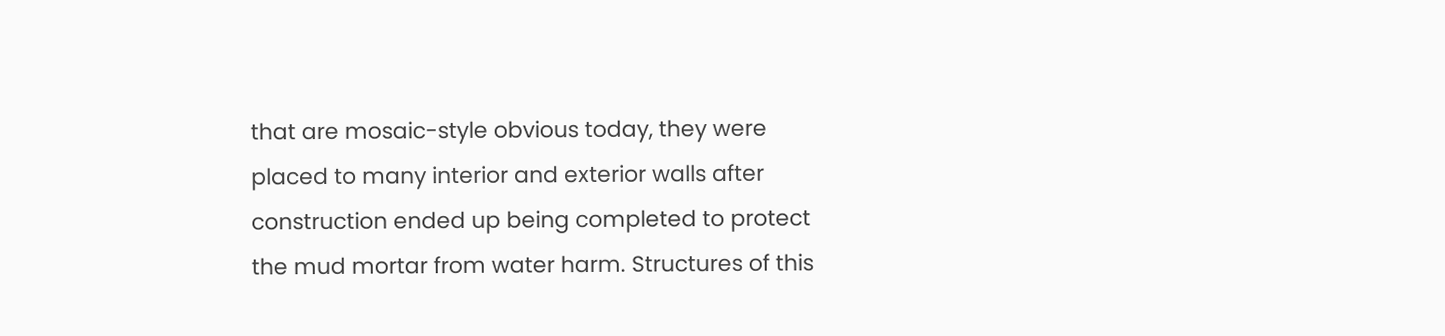that are mosaic-style obvious today, they were placed to many interior and exterior walls after construction ended up being completed to protect the mud mortar from water harm. Structures of this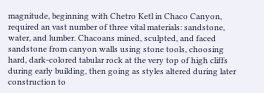magnitude, beginning with Chetro Ketl in Chaco Canyon, required an vast number of three vital materials: sandstone, water, and lumber. Chacoans mined, sculpted, and faced sandstone from canyon walls using stone tools, choosing hard, dark-colored tabular rock at the very top of high cliffs during early building, then going as styles altered during later construction to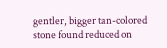gentler, bigger tan-colored stone found reduced on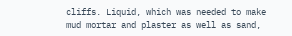cliffs. Liquid, which was needed to make mud mortar and plaster as well as sand,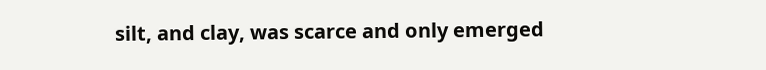silt, and clay, was scarce and only emerged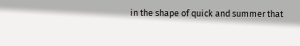in the shape of quick and summer that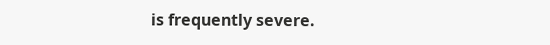is frequently severe.